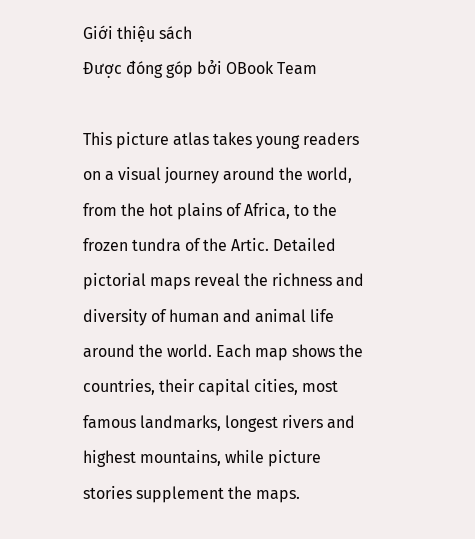Giới thiệu sách
Được đóng góp bởi OBook Team

This picture atlas takes young readers on a visual journey around the world, from the hot plains of Africa, to the frozen tundra of the Artic. Detailed pictorial maps reveal the richness and diversity of human and animal life around the world. Each map shows the countries, their capital cities, most famous landmarks, longest rivers and highest mountains, while picture stories supplement the maps.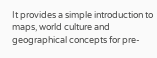It provides a simple introduction to maps, world culture and geographical concepts for pre-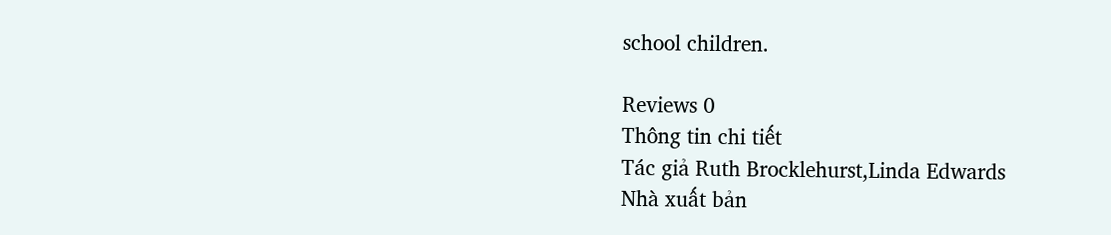school children.

Reviews 0
Thông tin chi tiết
Tác giả Ruth Brocklehurst,Linda Edwards
Nhà xuất bản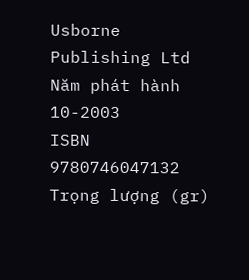Usborne Publishing Ltd
Năm phát hành 10-2003
ISBN 9780746047132
Trọng lượng (gr)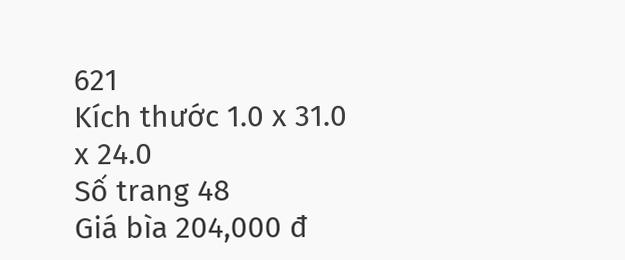621
Kích thước 1.0 x 31.0 x 24.0
Số trang 48
Giá bìa 204,000 đ